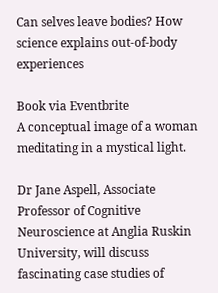Can selves leave bodies? How science explains out-of-body experiences

Book via Eventbrite
A conceptual image of a woman meditating in a mystical light.

Dr Jane Aspell, Associate Professor of Cognitive Neuroscience at Anglia Ruskin University, will discuss fascinating case studies of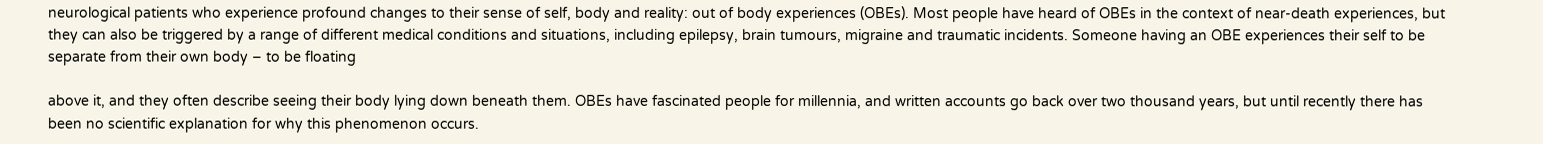neurological patients who experience profound changes to their sense of self, body and reality: out of body experiences (OBEs). Most people have heard of OBEs in the context of near-death experiences, but they can also be triggered by a range of different medical conditions and situations, including epilepsy, brain tumours, migraine and traumatic incidents. Someone having an OBE experiences their self to be separate from their own body – to be floating

above it, and they often describe seeing their body lying down beneath them. OBEs have fascinated people for millennia, and written accounts go back over two thousand years, but until recently there has been no scientific explanation for why this phenomenon occurs.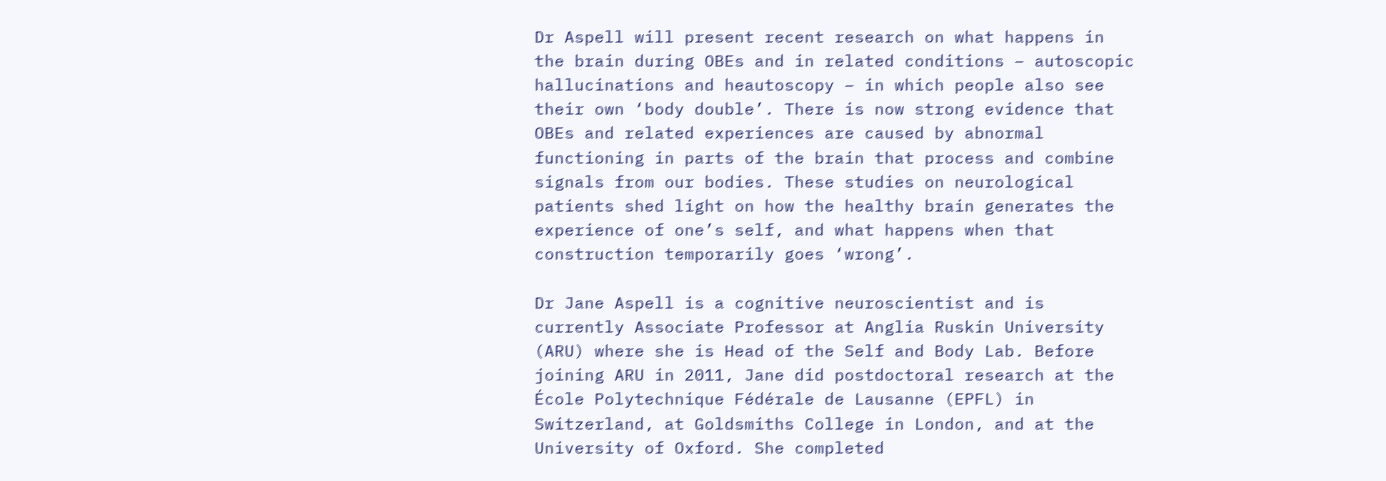Dr Aspell will present recent research on what happens in the brain during OBEs and in related conditions – autoscopic hallucinations and heautoscopy – in which people also see their own ‘body double’. There is now strong evidence that OBEs and related experiences are caused by abnormal functioning in parts of the brain that process and combine signals from our bodies. These studies on neurological patients shed light on how the healthy brain generates the experience of one’s self, and what happens when that construction temporarily goes ‘wrong’.

Dr Jane Aspell is a cognitive neuroscientist and is currently Associate Professor at Anglia Ruskin University (ARU) where she is Head of the Self and Body Lab. Before joining ARU in 2011, Jane did postdoctoral research at the École Polytechnique Fédérale de Lausanne (EPFL) in Switzerland, at Goldsmiths College in London, and at the University of Oxford. She completed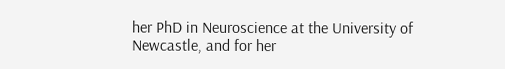her PhD in Neuroscience at the University of Newcastle, and for her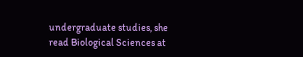undergraduate studies, she read Biological Sciences at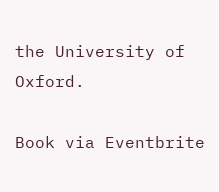the University of Oxford.

Book via Eventbrite